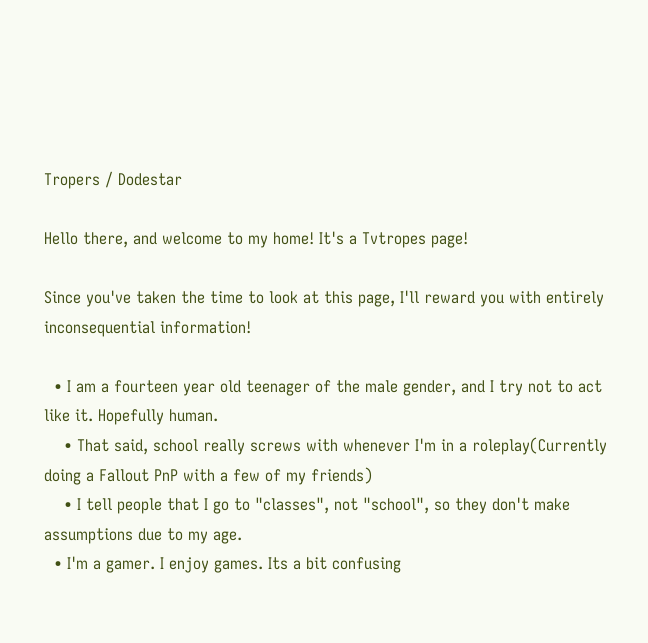Tropers / Dodestar

Hello there, and welcome to my home! It's a Tvtropes page!

Since you've taken the time to look at this page, I'll reward you with entirely inconsequential information!

  • I am a fourteen year old teenager of the male gender, and I try not to act like it. Hopefully human.
    • That said, school really screws with whenever I'm in a roleplay(Currently doing a Fallout PnP with a few of my friends)
    • I tell people that I go to "classes", not "school", so they don't make assumptions due to my age.
  • I'm a gamer. I enjoy games. Its a bit confusing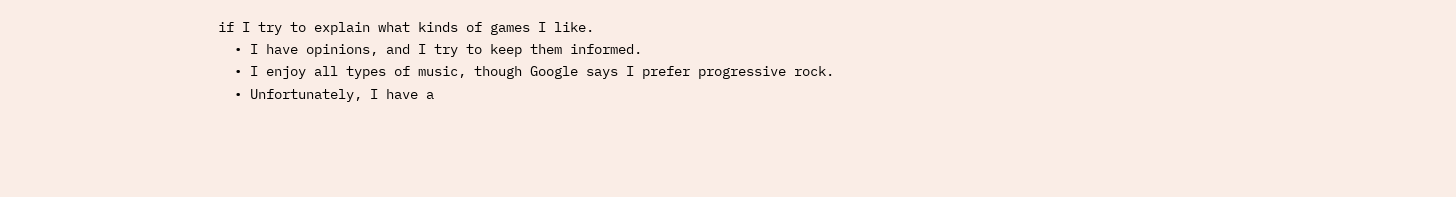if I try to explain what kinds of games I like.
  • I have opinions, and I try to keep them informed.
  • I enjoy all types of music, though Google says I prefer progressive rock.
  • Unfortunately, I have a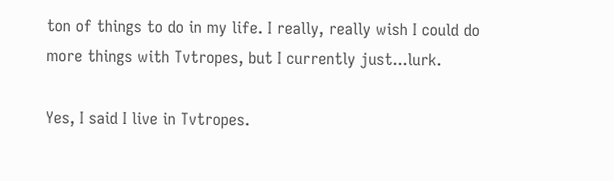ton of things to do in my life. I really, really wish I could do more things with Tvtropes, but I currently just...lurk.

Yes, I said I live in Tvtropes.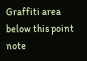Graffiti area below this point note